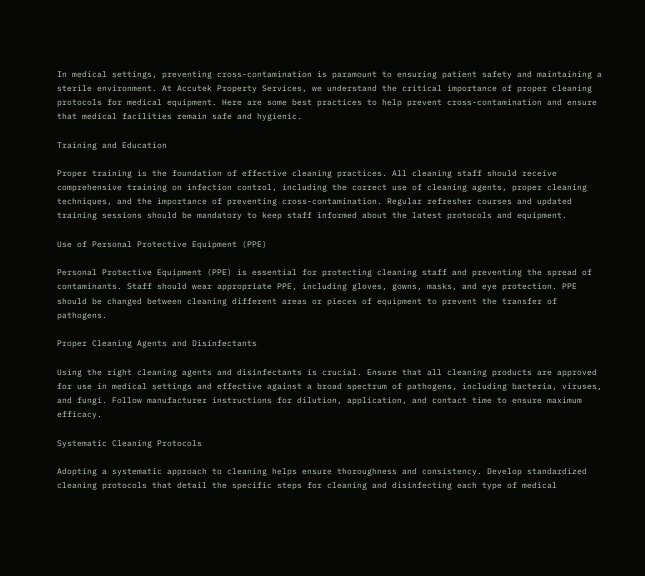In medical settings, preventing cross-contamination is paramount to ensuring patient safety and maintaining a sterile environment. At Accutek Property Services, we understand the critical importance of proper cleaning protocols for medical equipment. Here are some best practices to help prevent cross-contamination and ensure that medical facilities remain safe and hygienic.

Training and Education

Proper training is the foundation of effective cleaning practices. All cleaning staff should receive comprehensive training on infection control, including the correct use of cleaning agents, proper cleaning techniques, and the importance of preventing cross-contamination. Regular refresher courses and updated training sessions should be mandatory to keep staff informed about the latest protocols and equipment.

Use of Personal Protective Equipment (PPE)

Personal Protective Equipment (PPE) is essential for protecting cleaning staff and preventing the spread of contaminants. Staff should wear appropriate PPE, including gloves, gowns, masks, and eye protection. PPE should be changed between cleaning different areas or pieces of equipment to prevent the transfer of pathogens.

Proper Cleaning Agents and Disinfectants

Using the right cleaning agents and disinfectants is crucial. Ensure that all cleaning products are approved for use in medical settings and effective against a broad spectrum of pathogens, including bacteria, viruses, and fungi. Follow manufacturer instructions for dilution, application, and contact time to ensure maximum efficacy.

Systematic Cleaning Protocols

Adopting a systematic approach to cleaning helps ensure thoroughness and consistency. Develop standardized cleaning protocols that detail the specific steps for cleaning and disinfecting each type of medical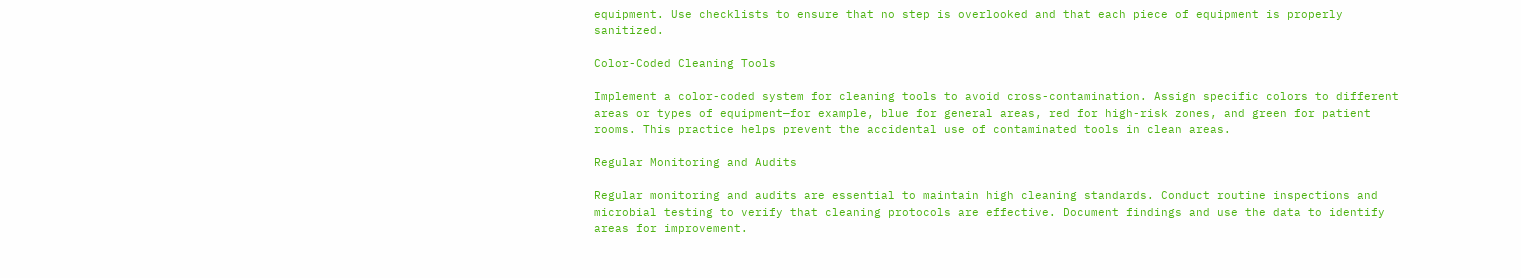equipment. Use checklists to ensure that no step is overlooked and that each piece of equipment is properly sanitized.

Color-Coded Cleaning Tools

Implement a color-coded system for cleaning tools to avoid cross-contamination. Assign specific colors to different areas or types of equipment—for example, blue for general areas, red for high-risk zones, and green for patient rooms. This practice helps prevent the accidental use of contaminated tools in clean areas.

Regular Monitoring and Audits

Regular monitoring and audits are essential to maintain high cleaning standards. Conduct routine inspections and microbial testing to verify that cleaning protocols are effective. Document findings and use the data to identify areas for improvement.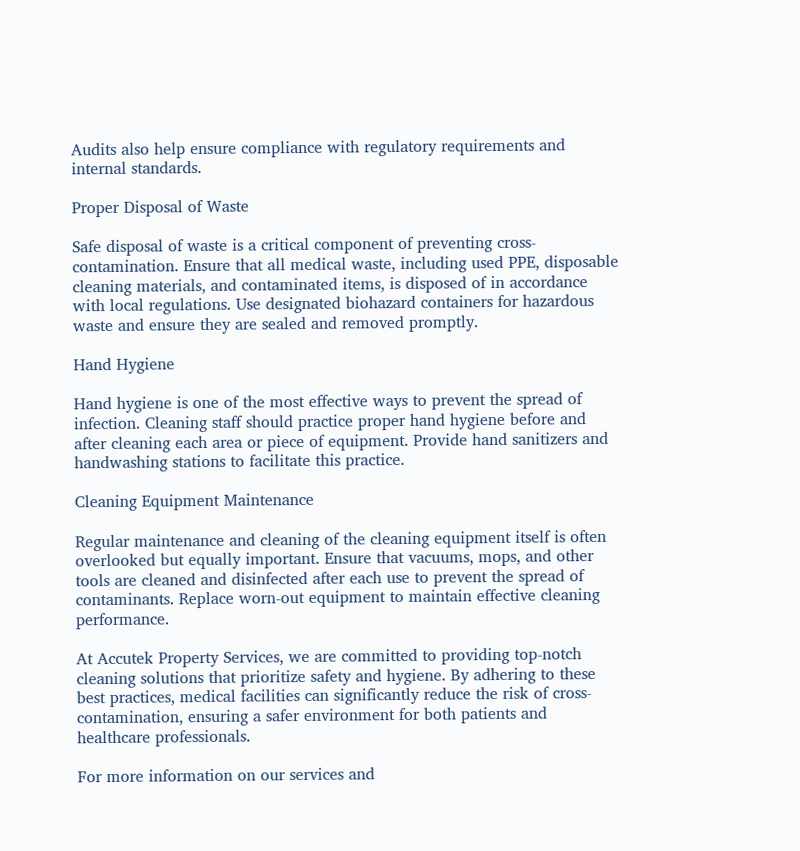Audits also help ensure compliance with regulatory requirements and internal standards.

Proper Disposal of Waste

Safe disposal of waste is a critical component of preventing cross-contamination. Ensure that all medical waste, including used PPE, disposable cleaning materials, and contaminated items, is disposed of in accordance with local regulations. Use designated biohazard containers for hazardous waste and ensure they are sealed and removed promptly.

Hand Hygiene

Hand hygiene is one of the most effective ways to prevent the spread of infection. Cleaning staff should practice proper hand hygiene before and after cleaning each area or piece of equipment. Provide hand sanitizers and handwashing stations to facilitate this practice.

Cleaning Equipment Maintenance

Regular maintenance and cleaning of the cleaning equipment itself is often overlooked but equally important. Ensure that vacuums, mops, and other tools are cleaned and disinfected after each use to prevent the spread of contaminants. Replace worn-out equipment to maintain effective cleaning performance.

At Accutek Property Services, we are committed to providing top-notch cleaning solutions that prioritize safety and hygiene. By adhering to these best practices, medical facilities can significantly reduce the risk of cross-contamination, ensuring a safer environment for both patients and healthcare professionals.

For more information on our services and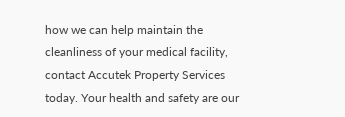how we can help maintain the cleanliness of your medical facility, contact Accutek Property Services today. Your health and safety are our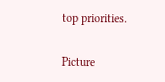top priorities.

Picture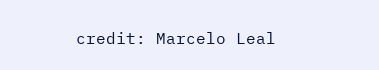credit: Marcelo Leal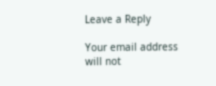Leave a Reply

Your email address will not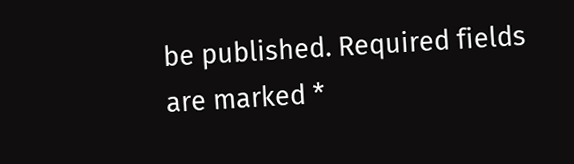be published. Required fields are marked *